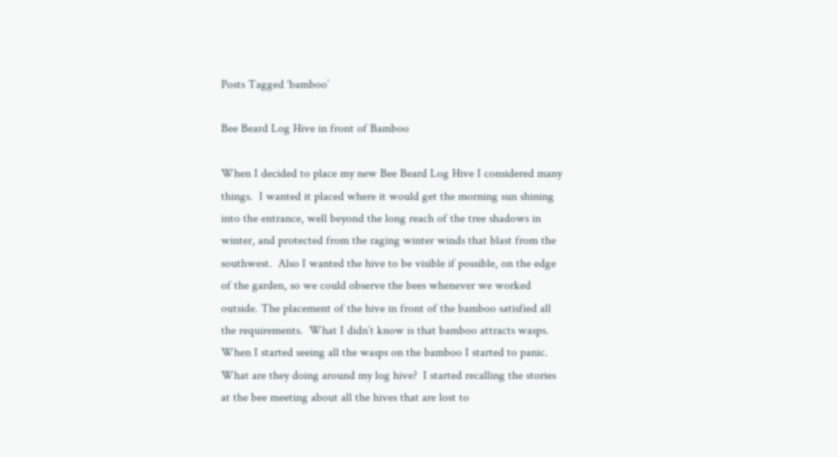Posts Tagged ‘bamboo’

Bee Beard Log Hive in front of Bamboo

When I decided to place my new Bee Beard Log Hive I considered many things.  I wanted it placed where it would get the morning sun shining into the entrance, well beyond the long reach of the tree shadows in winter, and protected from the raging winter winds that blast from the southwest.  Also I wanted the hive to be visible if possible, on the edge of the garden, so we could observe the bees whenever we worked outside. The placement of the hive in front of the bamboo satisfied all the requirements.  What I didn’t know is that bamboo attracts wasps.  When I started seeing all the wasps on the bamboo I started to panic.  What are they doing around my log hive?  I started recalling the stories at the bee meeting about all the hives that are lost to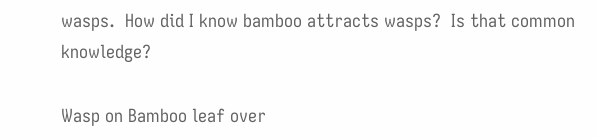wasps.  How did I know bamboo attracts wasps?  Is that common knowledge?

Wasp on Bamboo leaf over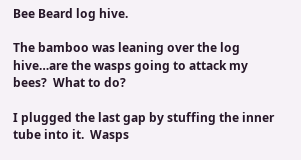Bee Beard log hive.

The bamboo was leaning over the log hive…are the wasps going to attack my bees?  What to do?

I plugged the last gap by stuffing the inner tube into it.  Wasps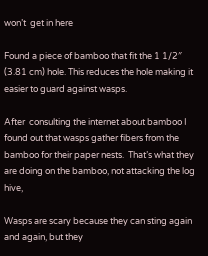won’t  get in here

Found a piece of bamboo that fit the 1 1/2″ (3.81 cm) hole. This reduces the hole making it easier to guard against wasps.

After  consulting the internet about bamboo I found out that wasps gather fibers from the bamboo for their paper nests.  That’s what they are doing on the bamboo, not attacking the log hive,

Wasps are scary because they can sting again and again, but they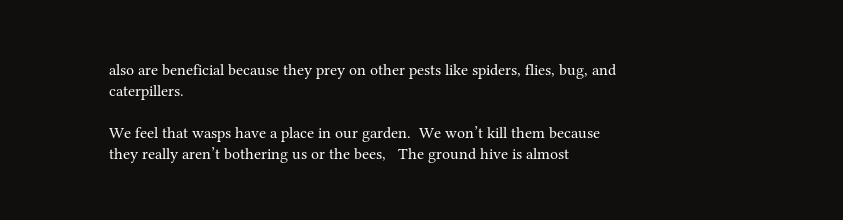also are beneficial because they prey on other pests like spiders, flies, bug, and caterpillers.

We feel that wasps have a place in our garden.  We won’t kill them because they really aren’t bothering us or the bees,   The ground hive is almost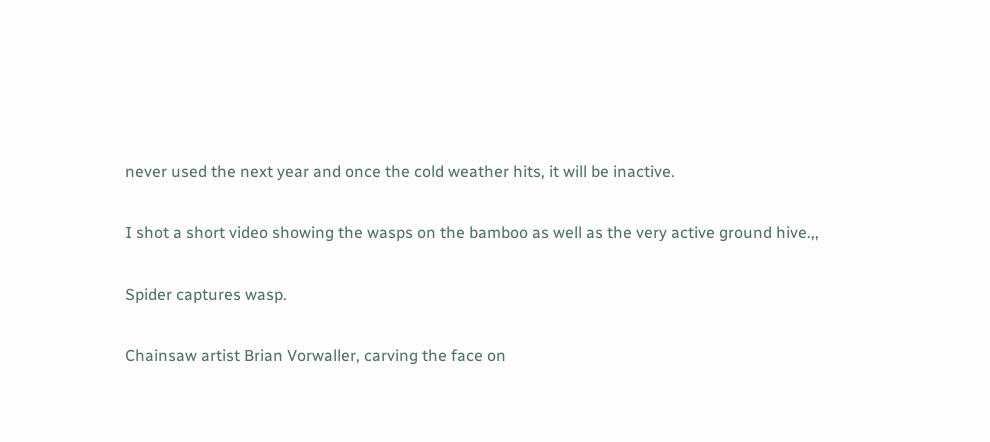never used the next year and once the cold weather hits, it will be inactive.

I shot a short video showing the wasps on the bamboo as well as the very active ground hive.,,

Spider captures wasp.

Chainsaw artist Brian Vorwaller, carving the face on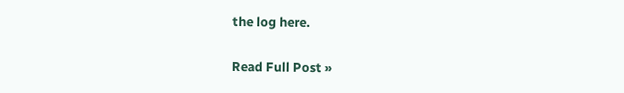the log here.

Read Full Post »